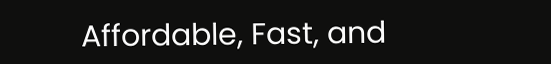Affordable, Fast, and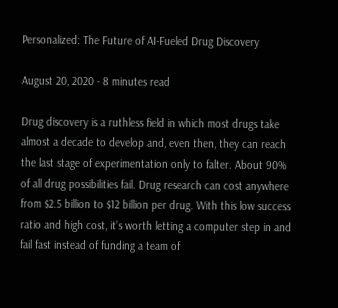Personalized: The Future of AI-Fueled Drug Discovery

August 20, 2020 - 8 minutes read

Drug discovery is a ruthless field in which most drugs take almost a decade to develop and, even then, they can reach the last stage of experimentation only to falter. About 90% of all drug possibilities fail. Drug research can cost anywhere from $2.5 billion to $12 billion per drug. With this low success ratio and high cost, it’s worth letting a computer step in and fail fast instead of funding a team of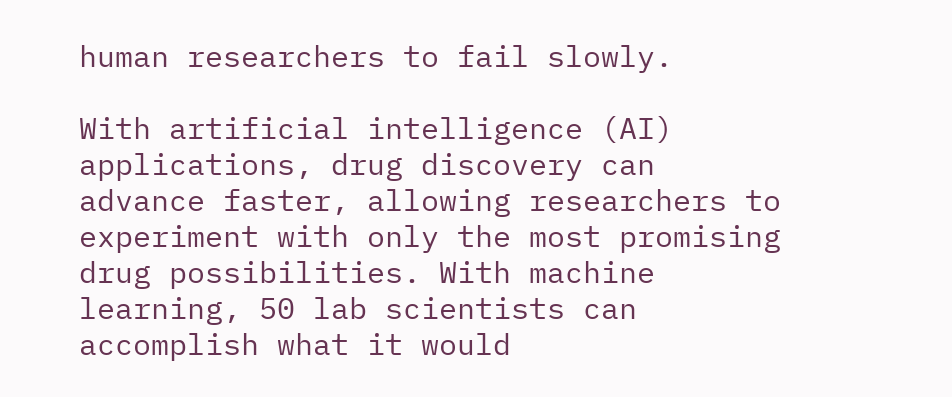human researchers to fail slowly.

With artificial intelligence (AI) applications, drug discovery can advance faster, allowing researchers to experiment with only the most promising drug possibilities. With machine learning, 50 lab scientists can accomplish what it would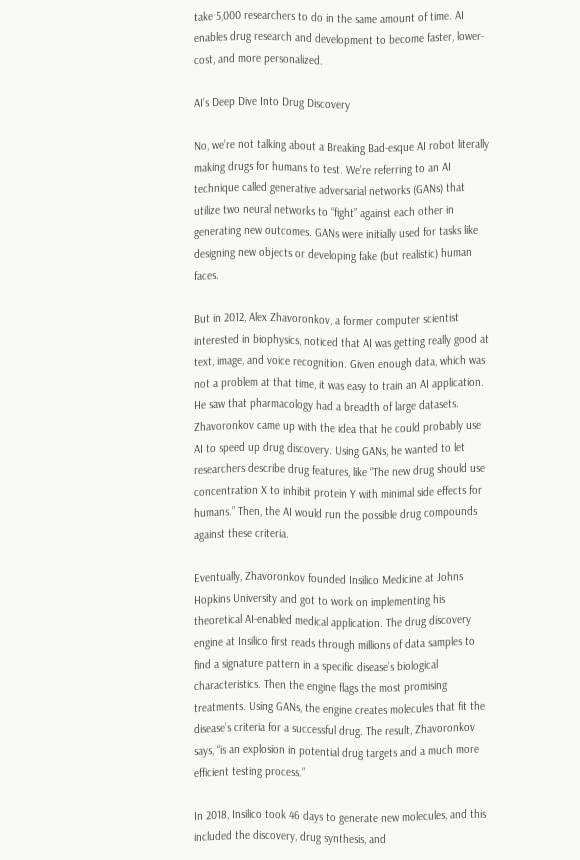take 5,000 researchers to do in the same amount of time. AI enables drug research and development to become faster, lower-cost, and more personalized.

AI’s Deep Dive Into Drug Discovery

No, we’re not talking about a Breaking Bad-esque AI robot literally making drugs for humans to test. We’re referring to an AI technique called generative adversarial networks (GANs) that utilize two neural networks to “fight” against each other in generating new outcomes. GANs were initially used for tasks like designing new objects or developing fake (but realistic) human faces.

But in 2012, Alex Zhavoronkov, a former computer scientist interested in biophysics, noticed that AI was getting really good at text, image, and voice recognition. Given enough data, which was not a problem at that time, it was easy to train an AI application. He saw that pharmacology had a breadth of large datasets. Zhavoronkov came up with the idea that he could probably use AI to speed up drug discovery. Using GANs, he wanted to let researchers describe drug features, like “The new drug should use concentration X to inhibit protein Y with minimal side effects for humans.” Then, the AI would run the possible drug compounds against these criteria.

Eventually, Zhavoronkov founded Insilico Medicine at Johns Hopkins University and got to work on implementing his theoretical AI-enabled medical application. The drug discovery engine at Insilico first reads through millions of data samples to find a signature pattern in a specific disease’s biological characteristics. Then the engine flags the most promising treatments. Using GANs, the engine creates molecules that fit the disease’s criteria for a successful drug. The result, Zhavoronkov says, “is an explosion in potential drug targets and a much more efficient testing process.”

In 2018, Insilico took 46 days to generate new molecules, and this included the discovery, drug synthesis, and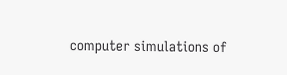computer simulations of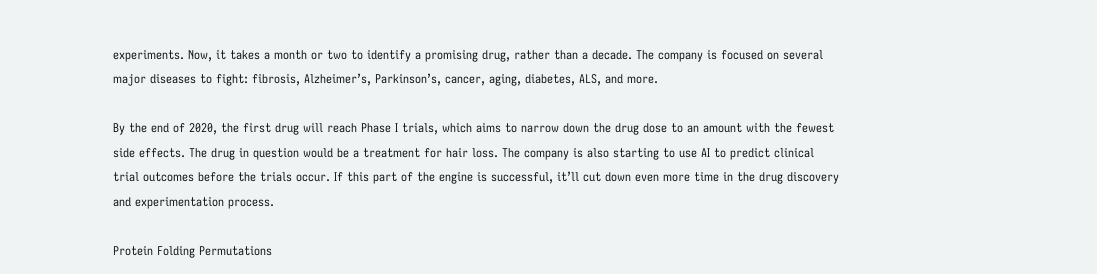experiments. Now, it takes a month or two to identify a promising drug, rather than a decade. The company is focused on several major diseases to fight: fibrosis, Alzheimer’s, Parkinson’s, cancer, aging, diabetes, ALS, and more.

By the end of 2020, the first drug will reach Phase I trials, which aims to narrow down the drug dose to an amount with the fewest side effects. The drug in question would be a treatment for hair loss. The company is also starting to use AI to predict clinical trial outcomes before the trials occur. If this part of the engine is successful, it’ll cut down even more time in the drug discovery and experimentation process.

Protein Folding Permutations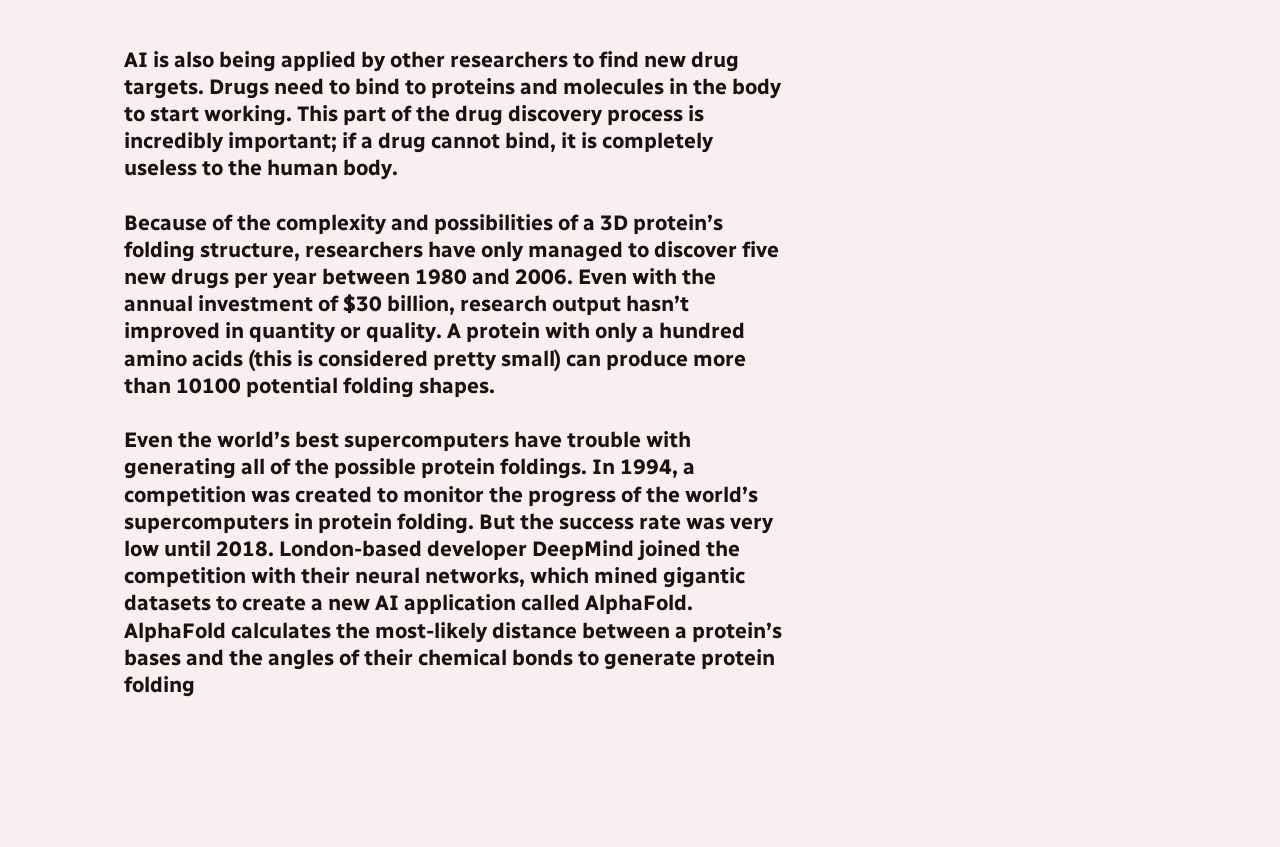AI is also being applied by other researchers to find new drug targets. Drugs need to bind to proteins and molecules in the body to start working. This part of the drug discovery process is incredibly important; if a drug cannot bind, it is completely useless to the human body.

Because of the complexity and possibilities of a 3D protein’s folding structure, researchers have only managed to discover five new drugs per year between 1980 and 2006. Even with the annual investment of $30 billion, research output hasn’t improved in quantity or quality. A protein with only a hundred amino acids (this is considered pretty small) can produce more than 10100 potential folding shapes.

Even the world’s best supercomputers have trouble with generating all of the possible protein foldings. In 1994, a competition was created to monitor the progress of the world’s supercomputers in protein folding. But the success rate was very low until 2018. London-based developer DeepMind joined the competition with their neural networks, which mined gigantic datasets to create a new AI application called AlphaFold. AlphaFold calculates the most-likely distance between a protein’s bases and the angles of their chemical bonds to generate protein folding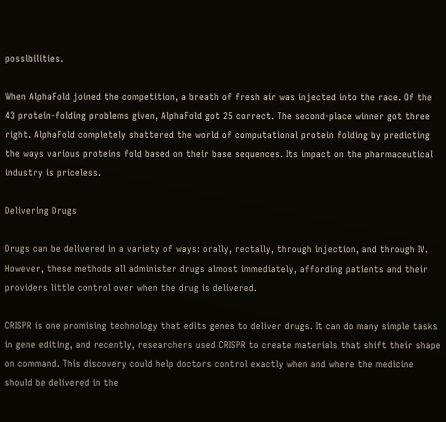possibilities.

When AlphaFold joined the competition, a breath of fresh air was injected into the race. Of the 43 protein-folding problems given, AlphaFold got 25 correct. The second-place winner got three right. AlphaFold completely shattered the world of computational protein folding by predicting the ways various proteins fold based on their base sequences. Its impact on the pharmaceutical industry is priceless.

Delivering Drugs

Drugs can be delivered in a variety of ways: orally, rectally, through injection, and through IV. However, these methods all administer drugs almost immediately, affording patients and their providers little control over when the drug is delivered.

CRISPR is one promising technology that edits genes to deliver drugs. It can do many simple tasks in gene editing, and recently, researchers used CRISPR to create materials that shift their shape on command. This discovery could help doctors control exactly when and where the medicine should be delivered in the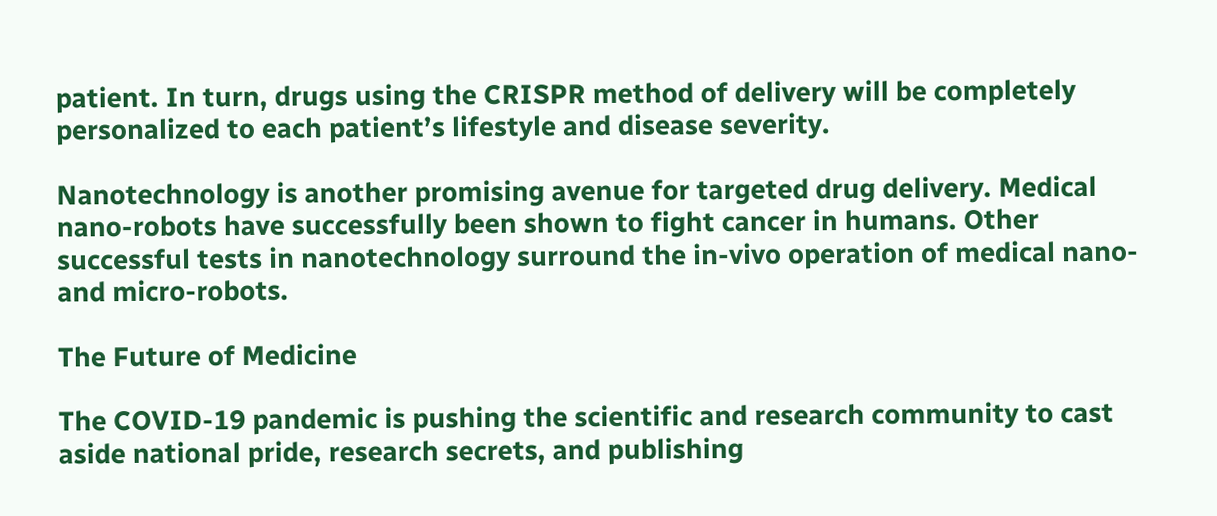patient. In turn, drugs using the CRISPR method of delivery will be completely personalized to each patient’s lifestyle and disease severity.

Nanotechnology is another promising avenue for targeted drug delivery. Medical nano-robots have successfully been shown to fight cancer in humans. Other successful tests in nanotechnology surround the in-vivo operation of medical nano- and micro-robots.

The Future of Medicine

The COVID-19 pandemic is pushing the scientific and research community to cast aside national pride, research secrets, and publishing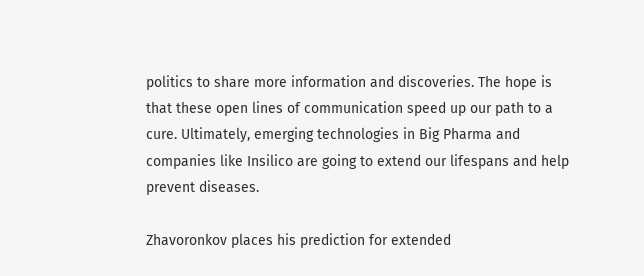politics to share more information and discoveries. The hope is that these open lines of communication speed up our path to a cure. Ultimately, emerging technologies in Big Pharma and companies like Insilico are going to extend our lifespans and help prevent diseases.

Zhavoronkov places his prediction for extended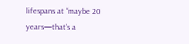lifespans at “maybe 20 years—that’s a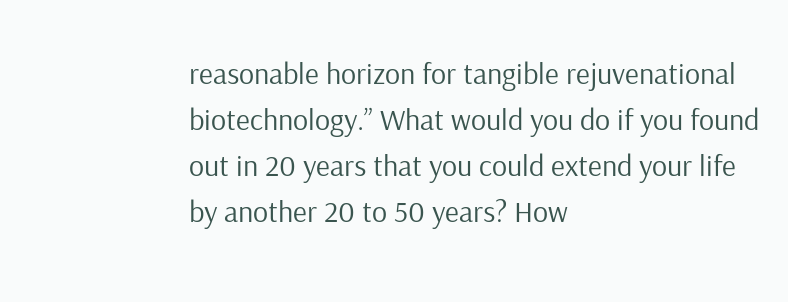reasonable horizon for tangible rejuvenational biotechnology.” What would you do if you found out in 20 years that you could extend your life by another 20 to 50 years? How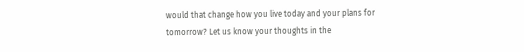would that change how you live today and your plans for tomorrow? Let us know your thoughts in the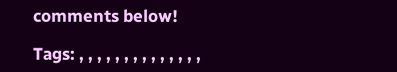comments below!

Tags: , , , , , , , , , , , , , ,